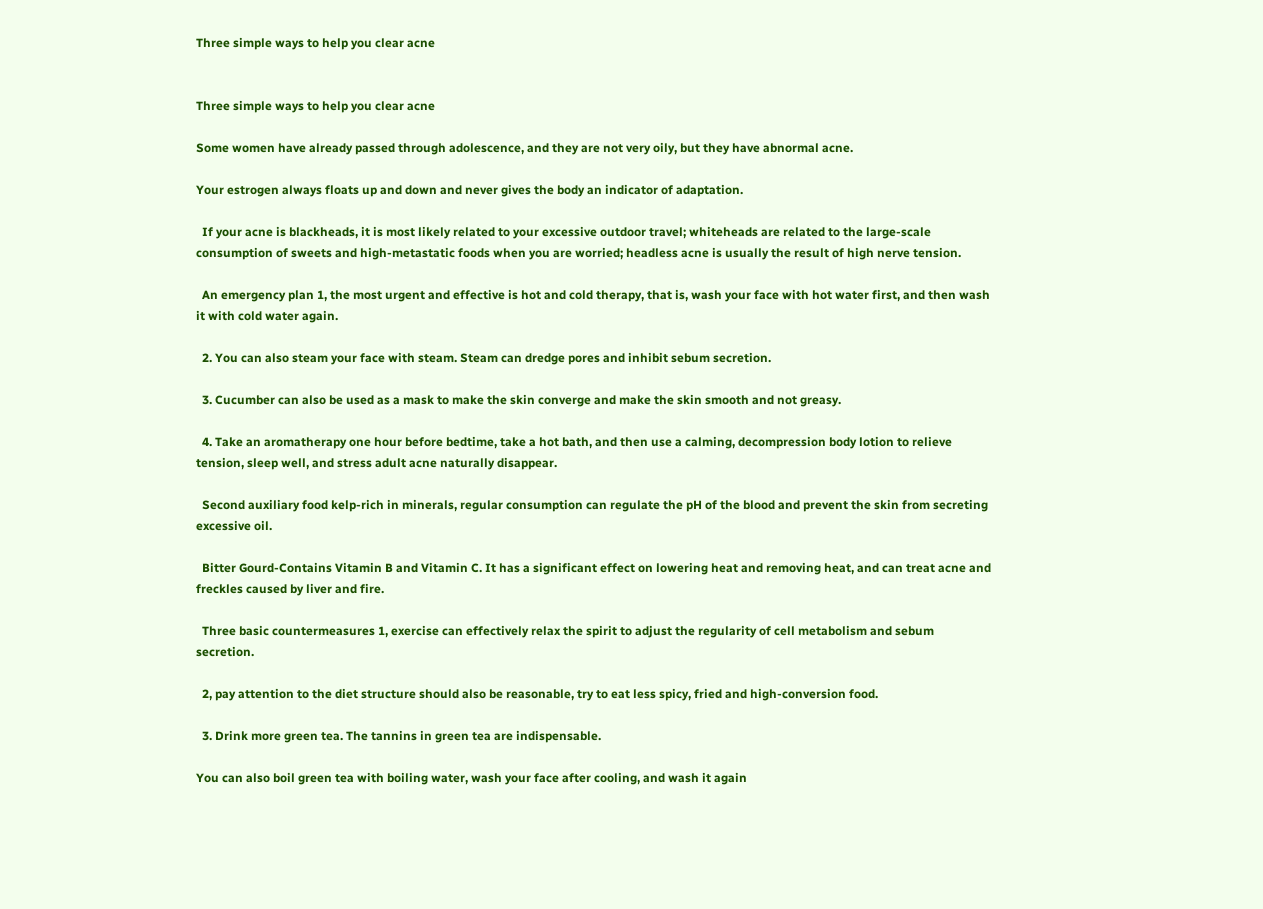Three simple ways to help you clear acne


Three simple ways to help you clear acne

Some women have already passed through adolescence, and they are not very oily, but they have abnormal acne.

Your estrogen always floats up and down and never gives the body an indicator of adaptation.

  If your acne is blackheads, it is most likely related to your excessive outdoor travel; whiteheads are related to the large-scale consumption of sweets and high-metastatic foods when you are worried; headless acne is usually the result of high nerve tension.

  An emergency plan 1, the most urgent and effective is hot and cold therapy, that is, wash your face with hot water first, and then wash it with cold water again.

  2. You can also steam your face with steam. Steam can dredge pores and inhibit sebum secretion.

  3. Cucumber can also be used as a mask to make the skin converge and make the skin smooth and not greasy.

  4. Take an aromatherapy one hour before bedtime, take a hot bath, and then use a calming, decompression body lotion to relieve tension, sleep well, and stress adult acne naturally disappear.

  Second auxiliary food kelp-rich in minerals, regular consumption can regulate the pH of the blood and prevent the skin from secreting excessive oil.

  Bitter Gourd-Contains Vitamin B and Vitamin C. It has a significant effect on lowering heat and removing heat, and can treat acne and freckles caused by liver and fire.

  Three basic countermeasures 1, exercise can effectively relax the spirit to adjust the regularity of cell metabolism and sebum secretion.

  2, pay attention to the diet structure should also be reasonable, try to eat less spicy, fried and high-conversion food.

  3. Drink more green tea. The tannins in green tea are indispensable.

You can also boil green tea with boiling water, wash your face after cooling, and wash it again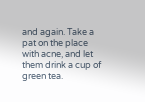and again. Take a pat on the place with acne, and let them drink a cup of green tea.